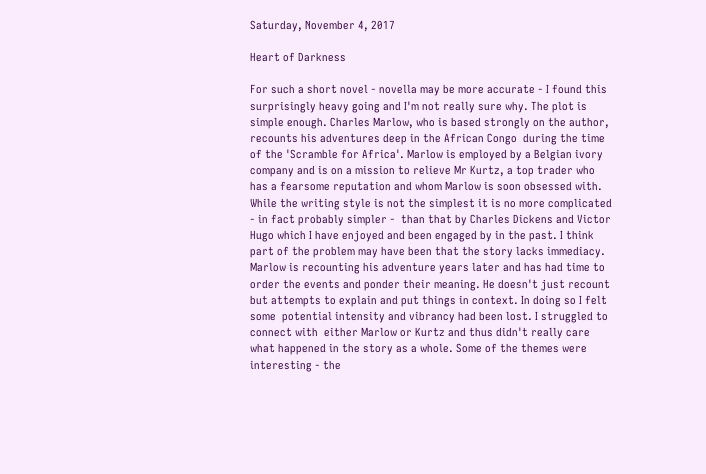Saturday, November 4, 2017

Heart of Darkness

For such a short novel - novella may be more accurate - I found this surprisingly heavy going and I'm not really sure why. The plot is simple enough. Charles Marlow, who is based strongly on the author, recounts his adventures deep in the African Congo  during the time of the 'Scramble for Africa'. Marlow is employed by a Belgian ivory company and is on a mission to relieve Mr Kurtz, a top trader who has a fearsome reputation and whom Marlow is soon obsessed with. While the writing style is not the simplest it is no more complicated - in fact probably simpler -  than that by Charles Dickens and Victor Hugo which I have enjoyed and been engaged by in the past. I think part of the problem may have been that the story lacks immediacy. Marlow is recounting his adventure years later and has had time to order the events and ponder their meaning. He doesn't just recount but attempts to explain and put things in context. In doing so I felt some  potential intensity and vibrancy had been lost. I struggled to connect with  either Marlow or Kurtz and thus didn't really care what happened in the story as a whole. Some of the themes were interesting - the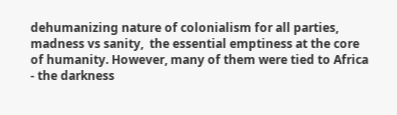dehumanizing nature of colonialism for all parties, madness vs sanity,  the essential emptiness at the core of humanity. However, many of them were tied to Africa - the darkness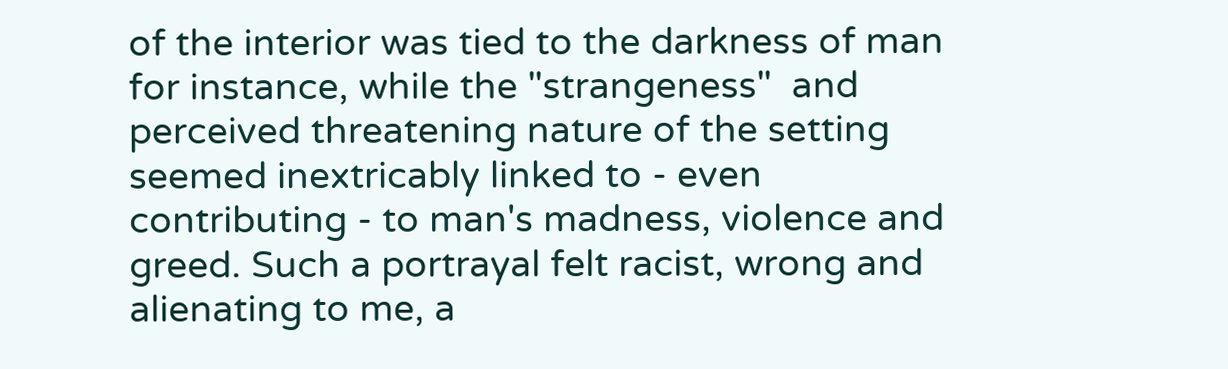of the interior was tied to the darkness of man for instance, while the "strangeness"  and perceived threatening nature of the setting seemed inextricably linked to - even contributing - to man's madness, violence and greed. Such a portrayal felt racist, wrong and alienating to me, a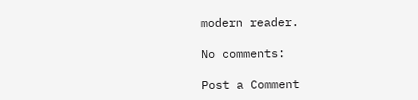modern reader.

No comments:

Post a Comment